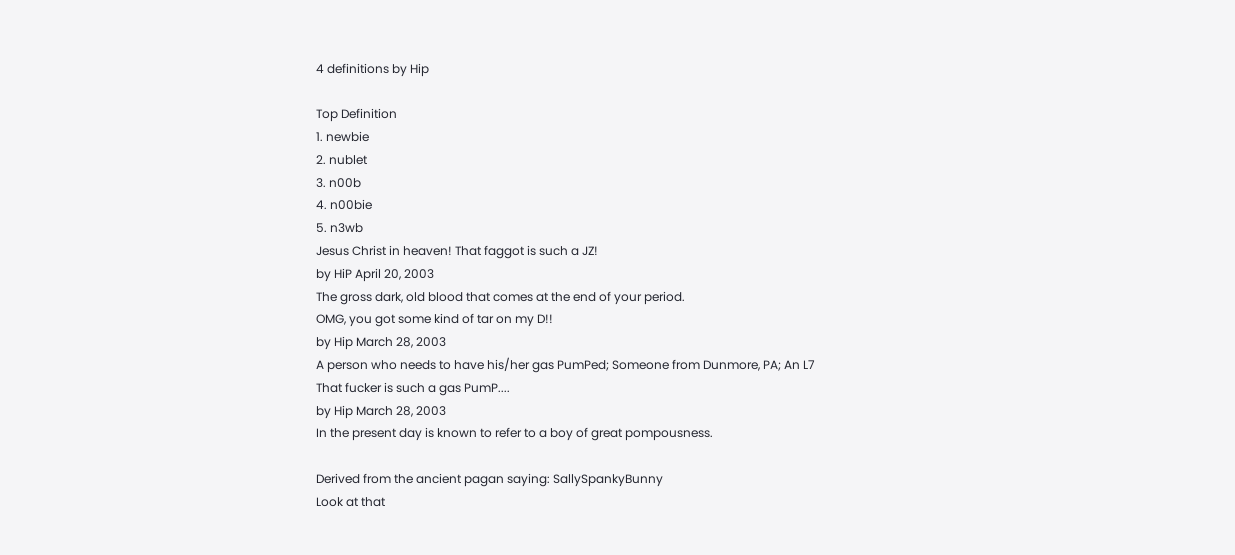4 definitions by Hip

Top Definition
1. newbie
2. nublet
3. n00b
4. n00bie
5. n3wb
Jesus Christ in heaven! That faggot is such a JZ!
by HiP April 20, 2003
The gross dark, old blood that comes at the end of your period.
OMG, you got some kind of tar on my D!!
by Hip March 28, 2003
A person who needs to have his/her gas PumPed; Someone from Dunmore, PA; An L7
That fucker is such a gas PumP....
by Hip March 28, 2003
In the present day is known to refer to a boy of great pompousness.

Derived from the ancient pagan saying: SallySpankyBunny
Look at that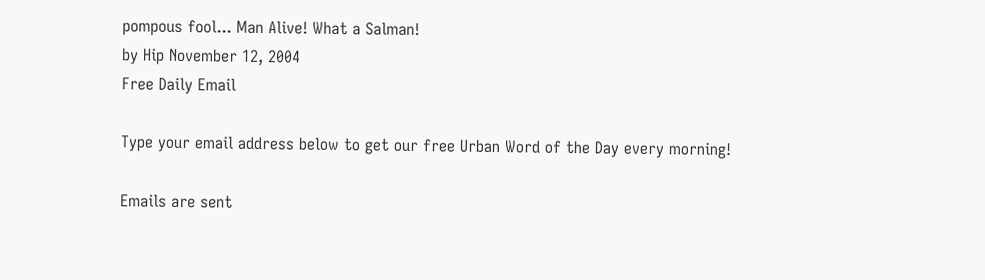pompous fool... Man Alive! What a Salman!
by Hip November 12, 2004
Free Daily Email

Type your email address below to get our free Urban Word of the Day every morning!

Emails are sent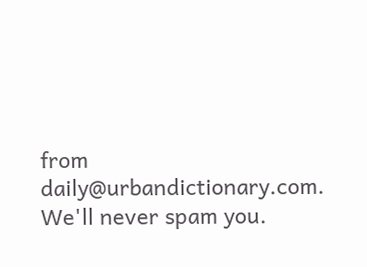from daily@urbandictionary.com. We'll never spam you.